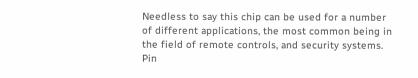Needless to say this chip can be used for a number of different applications, the most common being in the field of remote controls, and security systems. Pin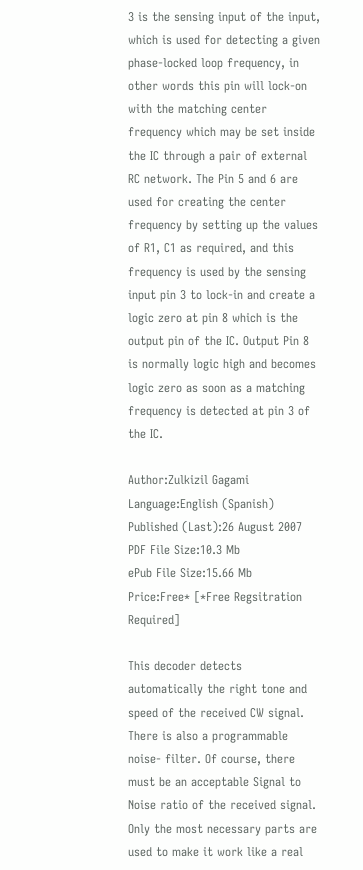3 is the sensing input of the input, which is used for detecting a given phase-locked loop frequency, in other words this pin will lock-on with the matching center frequency which may be set inside the IC through a pair of external RC network. The Pin 5 and 6 are used for creating the center frequency by setting up the values of R1, C1 as required, and this frequency is used by the sensing input pin 3 to lock-in and create a logic zero at pin 8 which is the output pin of the IC. Output Pin 8 is normally logic high and becomes logic zero as soon as a matching frequency is detected at pin 3 of the IC.

Author:Zulkizil Gagami
Language:English (Spanish)
Published (Last):26 August 2007
PDF File Size:10.3 Mb
ePub File Size:15.66 Mb
Price:Free* [*Free Regsitration Required]

This decoder detects automatically the right tone and speed of the received CW signal. There is also a programmable noise- filter. Of course, there must be an acceptable Signal to Noise ratio of the received signal. Only the most necessary parts are used to make it work like a real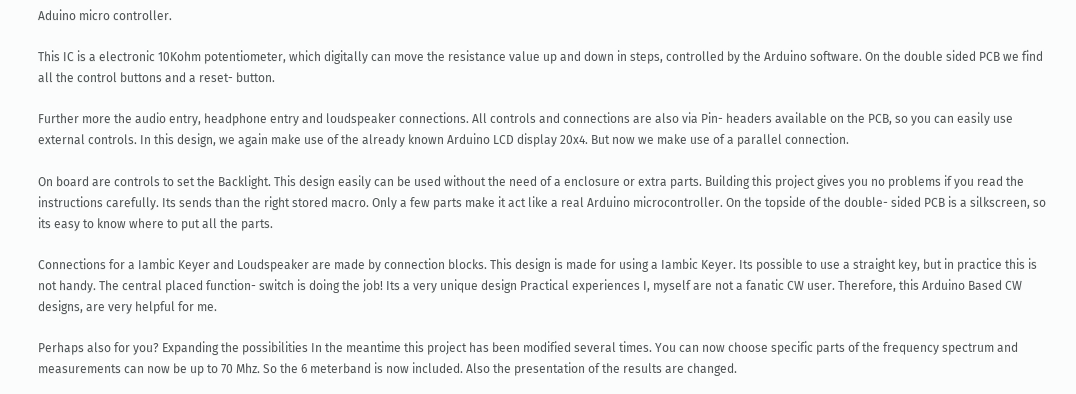Aduino micro controller.

This IC is a electronic 10Kohm potentiometer, which digitally can move the resistance value up and down in steps, controlled by the Arduino software. On the double sided PCB we find all the control buttons and a reset- button.

Further more the audio entry, headphone entry and loudspeaker connections. All controls and connections are also via Pin- headers available on the PCB, so you can easily use external controls. In this design, we again make use of the already known Arduino LCD display 20x4. But now we make use of a parallel connection.

On board are controls to set the Backlight. This design easily can be used without the need of a enclosure or extra parts. Building this project gives you no problems if you read the instructions carefully. Its sends than the right stored macro. Only a few parts make it act like a real Arduino microcontroller. On the topside of the double- sided PCB is a silkscreen, so its easy to know where to put all the parts.

Connections for a Iambic Keyer and Loudspeaker are made by connection blocks. This design is made for using a Iambic Keyer. Its possible to use a straight key, but in practice this is not handy. The central placed function- switch is doing the job! Its a very unique design Practical experiences I, myself are not a fanatic CW user. Therefore, this Arduino Based CW designs, are very helpful for me.

Perhaps also for you? Expanding the possibilities In the meantime this project has been modified several times. You can now choose specific parts of the frequency spectrum and measurements can now be up to 70 Mhz. So the 6 meterband is now included. Also the presentation of the results are changed.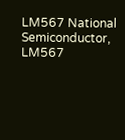LM567 National Semiconductor, LM567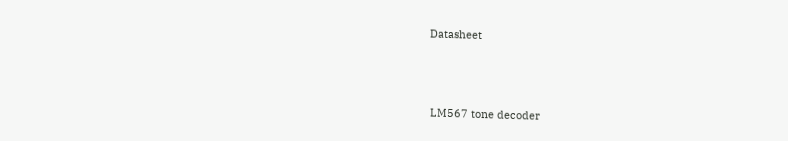Datasheet



LM567 tone decoder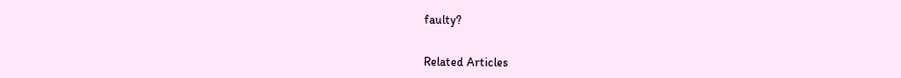faulty?


Related Articles